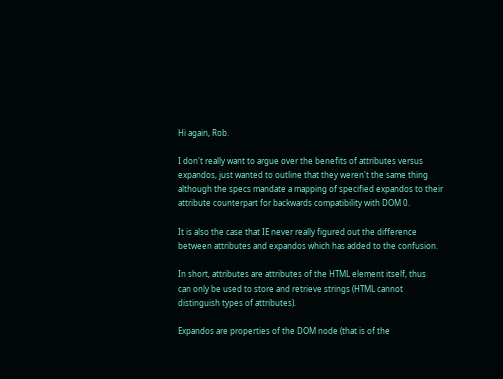Hi again, Rob.

I don't really want to argue over the benefits of attributes versus
expandos, just wanted to outline that they weren't the same thing
although the specs mandate a mapping of specified expandos to their
attribute counterpart for backwards compatibility with DOM 0.

It is also the case that IE never really figured out the difference
between attributes and expandos which has added to the confusion.

In short, attributes are attributes of the HTML element itself, thus
can only be used to store and retrieve strings (HTML cannot
distinguish types of attributes).

Expandos are properties of the DOM node (that is of the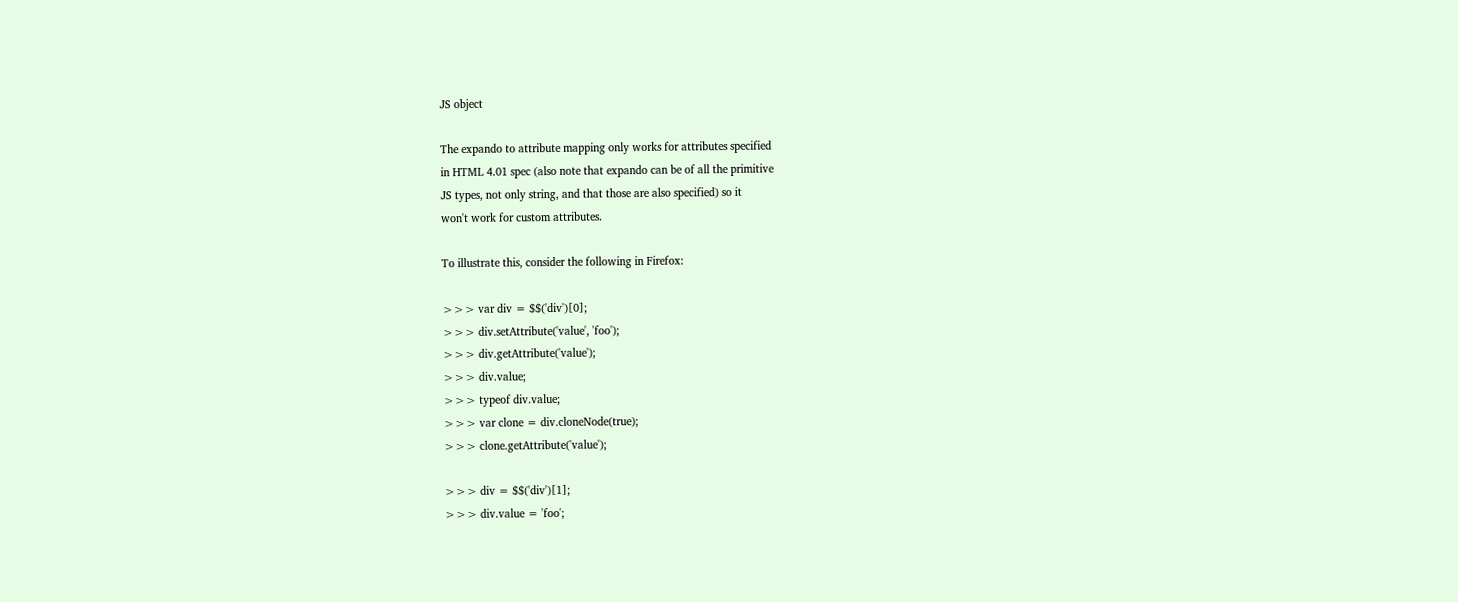JS object

The expando to attribute mapping only works for attributes specified
in HTML 4.01 spec (also note that expando can be of all the primitive
JS types, not only string, and that those are also specified) so it
won't work for custom attributes.

To illustrate this, consider the following in Firefox:

>>> var div = $$('div')[0];
>>> div.setAttribute('value', 'foo');
>>> div.getAttribute('value');
>>> div.value;
>>> typeof div.value;
>>> var clone = div.cloneNode(true);
>>> clone.getAttribute('value');

>>> div = $$('div')[1];
>>> div.value = 'foo';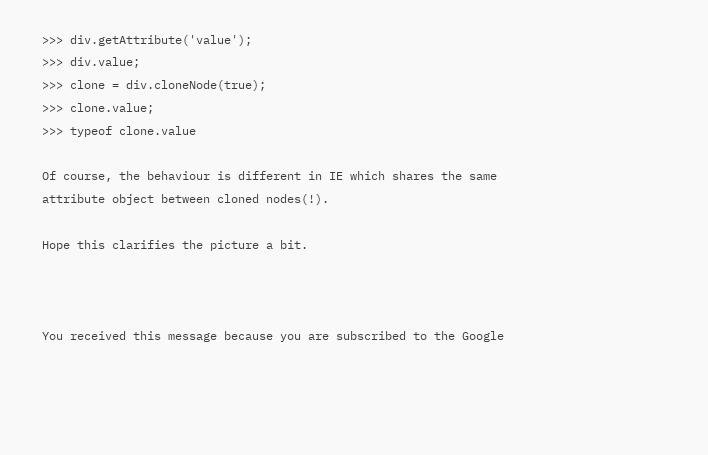>>> div.getAttribute('value');
>>> div.value;
>>> clone = div.cloneNode(true);
>>> clone.value;
>>> typeof clone.value

Of course, the behaviour is different in IE which shares the same
attribute object between cloned nodes(!).

Hope this clarifies the picture a bit.



You received this message because you are subscribed to the Google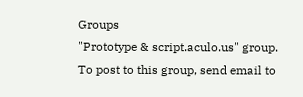Groups
"Prototype & script.aculo.us" group.
To post to this group, send email to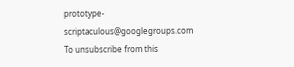prototype-scriptaculous@googlegroups.com
To unsubscribe from this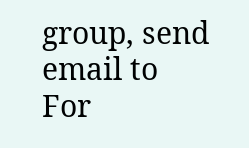group, send email to
For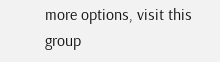more options, visit this group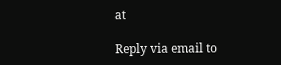at

Reply via email to